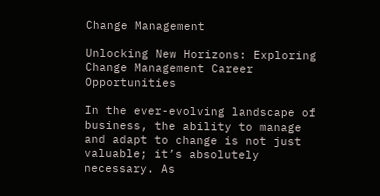Change Management

Unlocking New Horizons: Exploring Change Management Career Opportunities

In the ever-evolving landscape of business, the ability to manage and adapt to change is not just valuable; it’s absolutely necessary. As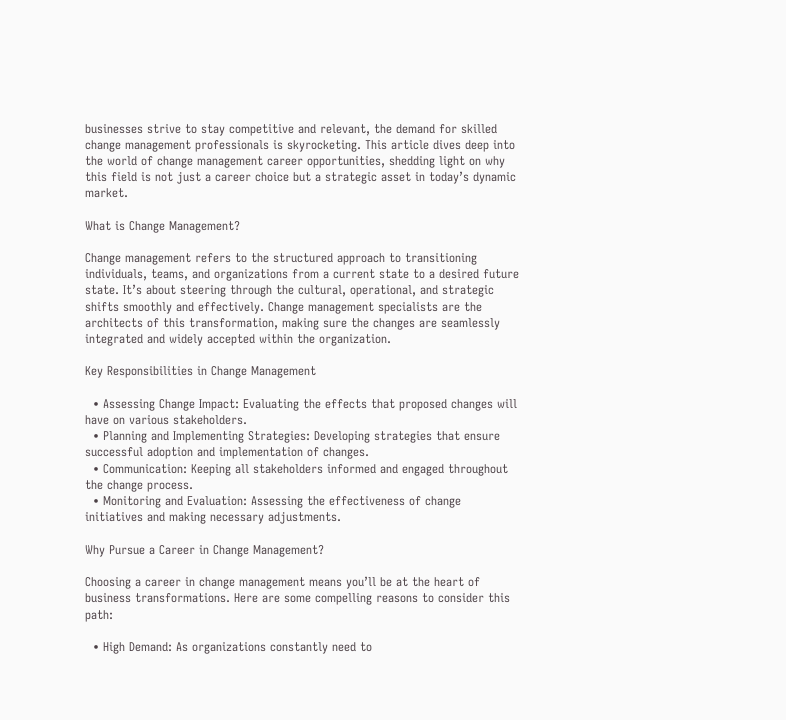businesses strive to stay competitive and relevant, the demand for skilled change management professionals is skyrocketing. This article dives deep into the world of change management career opportunities, shedding light on why this field is not just a career choice but a strategic asset in today’s dynamic market.

What is Change Management?

Change management refers to the structured approach to transitioning individuals, teams, and organizations from a current state to a desired future state. It’s about steering through the cultural, operational, and strategic shifts smoothly and effectively. Change management specialists are the architects of this transformation, making sure the changes are seamlessly integrated and widely accepted within the organization.

Key Responsibilities in Change Management

  • Assessing Change Impact: Evaluating the effects that proposed changes will have on various stakeholders.
  • Planning and Implementing Strategies: Developing strategies that ensure successful adoption and implementation of changes.
  • Communication: Keeping all stakeholders informed and engaged throughout the change process.
  • Monitoring and Evaluation: Assessing the effectiveness of change initiatives and making necessary adjustments.

Why Pursue a Career in Change Management?

Choosing a career in change management means you’ll be at the heart of business transformations. Here are some compelling reasons to consider this path:

  • High Demand: As organizations constantly need to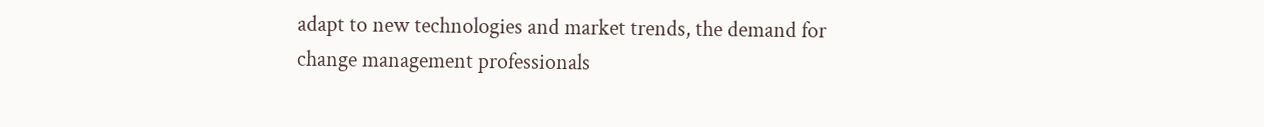adapt to new technologies and market trends, the demand for change management professionals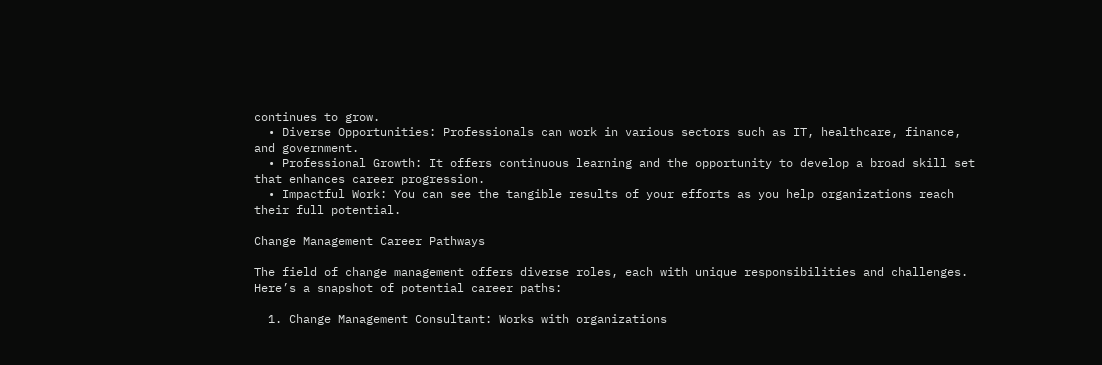continues to grow.
  • Diverse Opportunities: Professionals can work in various sectors such as IT, healthcare, finance, and government.
  • Professional Growth: It offers continuous learning and the opportunity to develop a broad skill set that enhances career progression.
  • Impactful Work: You can see the tangible results of your efforts as you help organizations reach their full potential.

Change Management Career Pathways

The field of change management offers diverse roles, each with unique responsibilities and challenges. Here’s a snapshot of potential career paths:

  1. Change Management Consultant: Works with organizations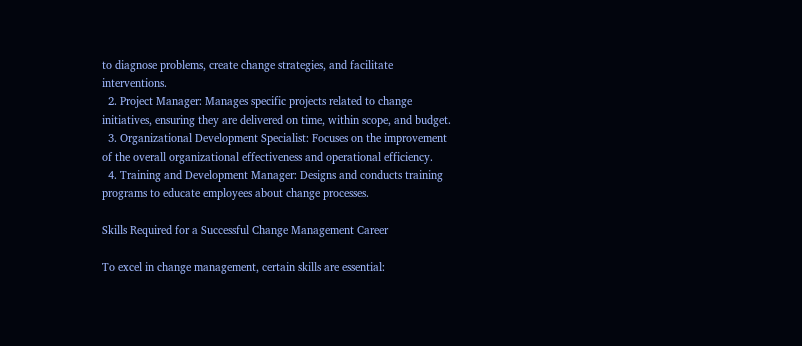to diagnose problems, create change strategies, and facilitate interventions.
  2. Project Manager: Manages specific projects related to change initiatives, ensuring they are delivered on time, within scope, and budget.
  3. Organizational Development Specialist: Focuses on the improvement of the overall organizational effectiveness and operational efficiency.
  4. Training and Development Manager: Designs and conducts training programs to educate employees about change processes.

Skills Required for a Successful Change Management Career

To excel in change management, certain skills are essential: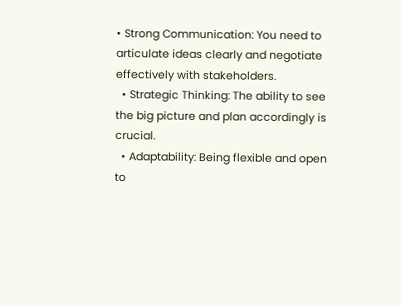• Strong Communication: You need to articulate ideas clearly and negotiate effectively with stakeholders.
  • Strategic Thinking: The ability to see the big picture and plan accordingly is crucial.
  • Adaptability: Being flexible and open to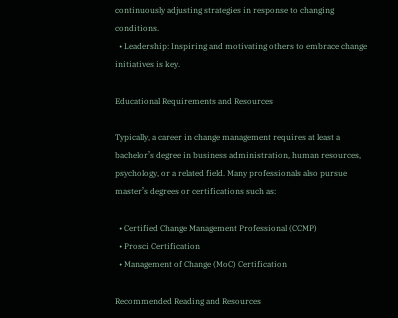continuously adjusting strategies in response to changing conditions.
  • Leadership: Inspiring and motivating others to embrace change initiatives is key.

Educational Requirements and Resources

Typically, a career in change management requires at least a bachelor’s degree in business administration, human resources, psychology, or a related field. Many professionals also pursue master’s degrees or certifications such as:

  • Certified Change Management Professional (CCMP)
  • Prosci Certification
  • Management of Change (MoC) Certification

Recommended Reading and Resources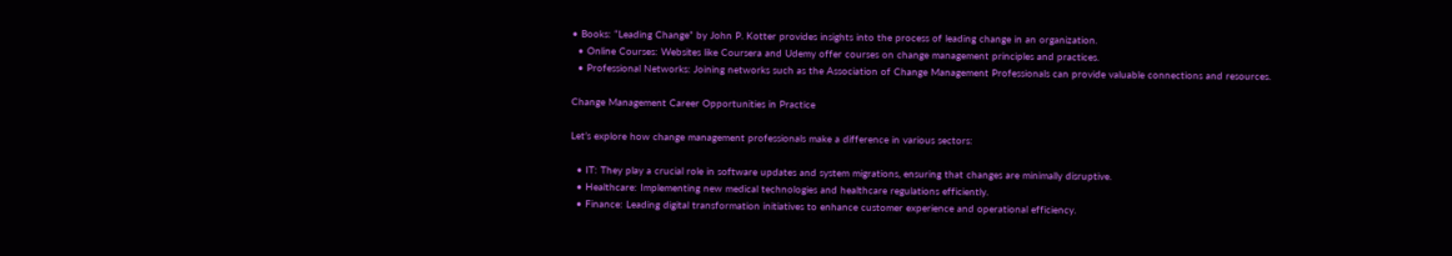• Books: “Leading Change” by John P. Kotter provides insights into the process of leading change in an organization.
  • Online Courses: Websites like Coursera and Udemy offer courses on change management principles and practices.
  • Professional Networks: Joining networks such as the Association of Change Management Professionals can provide valuable connections and resources.

Change Management Career Opportunities in Practice

Let’s explore how change management professionals make a difference in various sectors:

  • IT: They play a crucial role in software updates and system migrations, ensuring that changes are minimally disruptive.
  • Healthcare: Implementing new medical technologies and healthcare regulations efficiently.
  • Finance: Leading digital transformation initiatives to enhance customer experience and operational efficiency.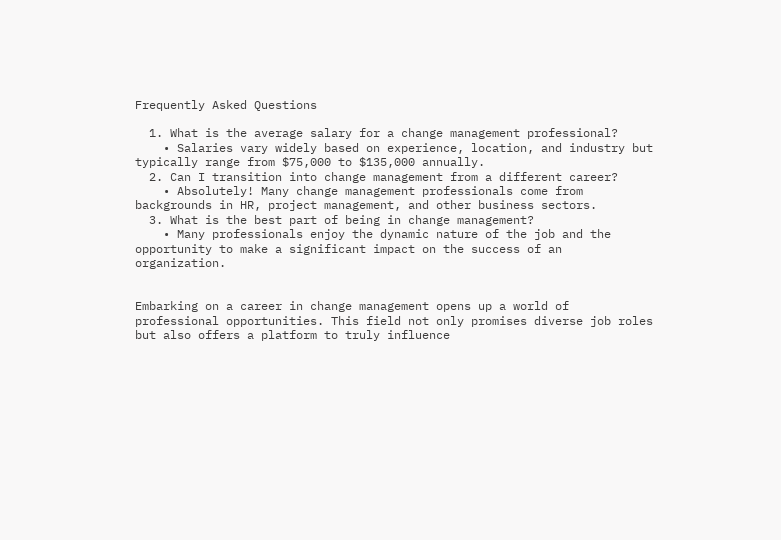Frequently Asked Questions

  1. What is the average salary for a change management professional?
    • Salaries vary widely based on experience, location, and industry but typically range from $75,000 to $135,000 annually.
  2. Can I transition into change management from a different career?
    • Absolutely! Many change management professionals come from backgrounds in HR, project management, and other business sectors.
  3. What is the best part of being in change management?
    • Many professionals enjoy the dynamic nature of the job and the opportunity to make a significant impact on the success of an organization.


Embarking on a career in change management opens up a world of professional opportunities. This field not only promises diverse job roles but also offers a platform to truly influence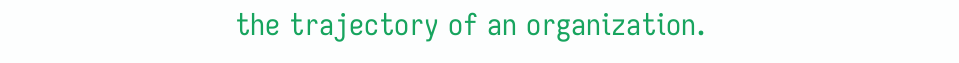the trajectory of an organization.